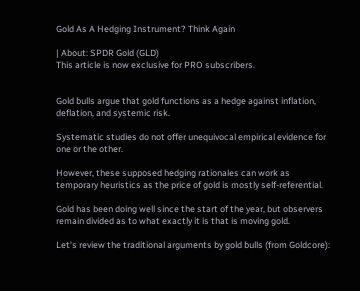Gold As A Hedging Instrument? Think Again

| About: SPDR Gold (GLD)
This article is now exclusive for PRO subscribers.


Gold bulls argue that gold functions as a hedge against inflation, deflation, and systemic risk.

Systematic studies do not offer unequivocal empirical evidence for one or the other.

However, these supposed hedging rationales can work as temporary heuristics as the price of gold is mostly self-referential.

Gold has been doing well since the start of the year, but observers remain divided as to what exactly it is that is moving gold.

Let's review the traditional arguments by gold bulls (from Goldcore):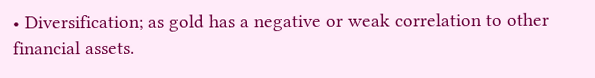• Diversification; as gold has a negative or weak correlation to other financial assets.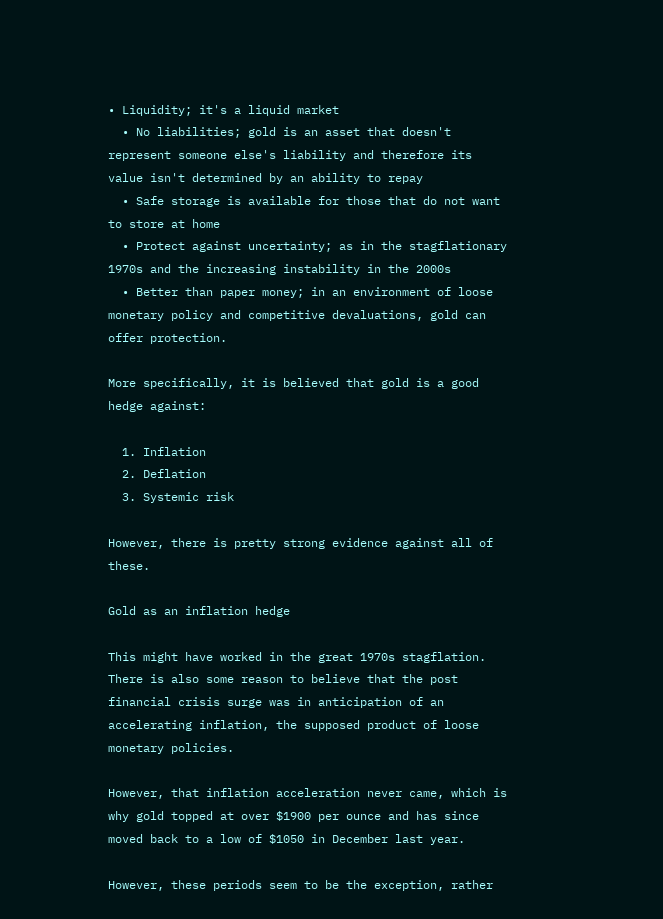• Liquidity; it's a liquid market
  • No liabilities; gold is an asset that doesn't represent someone else's liability and therefore its value isn't determined by an ability to repay
  • Safe storage is available for those that do not want to store at home
  • Protect against uncertainty; as in the stagflationary 1970s and the increasing instability in the 2000s
  • Better than paper money; in an environment of loose monetary policy and competitive devaluations, gold can offer protection.

More specifically, it is believed that gold is a good hedge against:

  1. Inflation
  2. Deflation
  3. Systemic risk

However, there is pretty strong evidence against all of these.

Gold as an inflation hedge

This might have worked in the great 1970s stagflation. There is also some reason to believe that the post financial crisis surge was in anticipation of an accelerating inflation, the supposed product of loose monetary policies.

However, that inflation acceleration never came, which is why gold topped at over $1900 per ounce and has since moved back to a low of $1050 in December last year.

However, these periods seem to be the exception, rather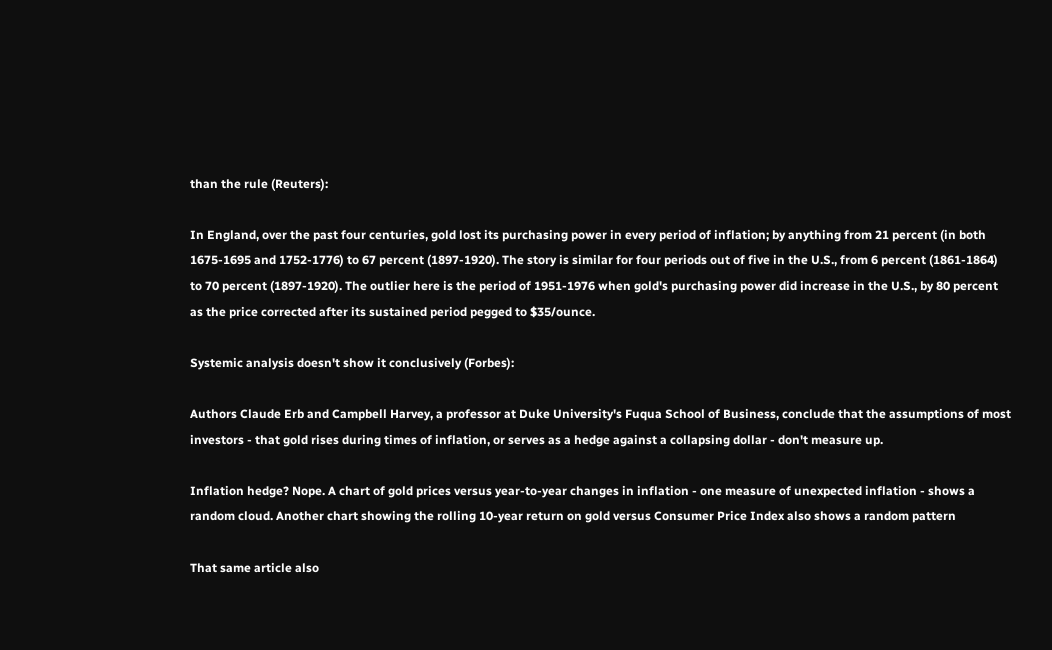than the rule (Reuters):

In England, over the past four centuries, gold lost its purchasing power in every period of inflation; by anything from 21 percent (in both 1675-1695 and 1752-1776) to 67 percent (1897-1920). The story is similar for four periods out of five in the U.S., from 6 percent (1861-1864) to 70 percent (1897-1920). The outlier here is the period of 1951-1976 when gold's purchasing power did increase in the U.S., by 80 percent as the price corrected after its sustained period pegged to $35/ounce.

Systemic analysis doesn't show it conclusively (Forbes):

Authors Claude Erb and Campbell Harvey, a professor at Duke University's Fuqua School of Business, conclude that the assumptions of most investors - that gold rises during times of inflation, or serves as a hedge against a collapsing dollar - don't measure up.

Inflation hedge? Nope. A chart of gold prices versus year-to-year changes in inflation - one measure of unexpected inflation - shows a random cloud. Another chart showing the rolling 10-year return on gold versus Consumer Price Index also shows a random pattern

That same article also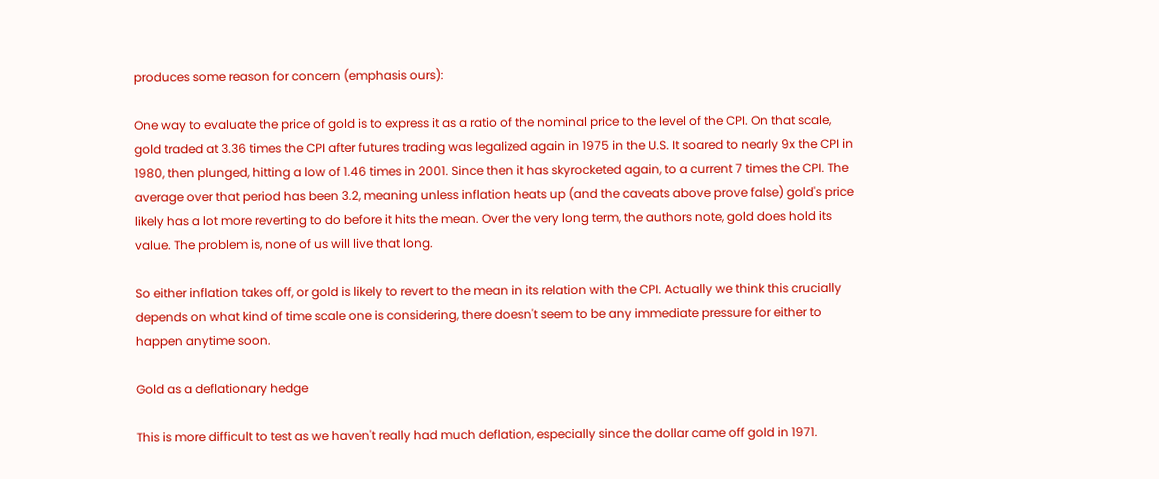produces some reason for concern (emphasis ours):

One way to evaluate the price of gold is to express it as a ratio of the nominal price to the level of the CPI. On that scale, gold traded at 3.36 times the CPI after futures trading was legalized again in 1975 in the U.S. It soared to nearly 9x the CPI in 1980, then plunged, hitting a low of 1.46 times in 2001. Since then it has skyrocketed again, to a current 7 times the CPI. The average over that period has been 3.2, meaning unless inflation heats up (and the caveats above prove false) gold's price likely has a lot more reverting to do before it hits the mean. Over the very long term, the authors note, gold does hold its value. The problem is, none of us will live that long.

So either inflation takes off, or gold is likely to revert to the mean in its relation with the CPI. Actually we think this crucially depends on what kind of time scale one is considering, there doesn't seem to be any immediate pressure for either to happen anytime soon.

Gold as a deflationary hedge

This is more difficult to test as we haven't really had much deflation, especially since the dollar came off gold in 1971.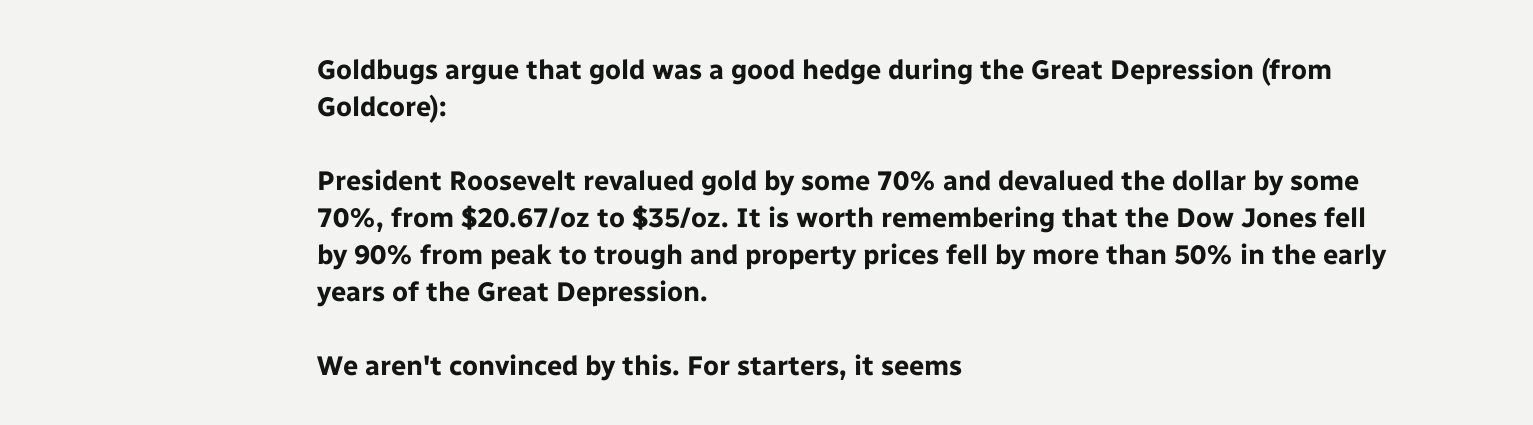Goldbugs argue that gold was a good hedge during the Great Depression (from Goldcore):

President Roosevelt revalued gold by some 70% and devalued the dollar by some 70%, from $20.67/oz to $35/oz. It is worth remembering that the Dow Jones fell by 90% from peak to trough and property prices fell by more than 50% in the early years of the Great Depression.

We aren't convinced by this. For starters, it seems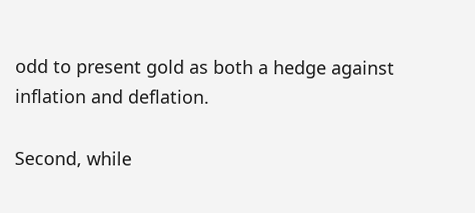odd to present gold as both a hedge against inflation and deflation.

Second, while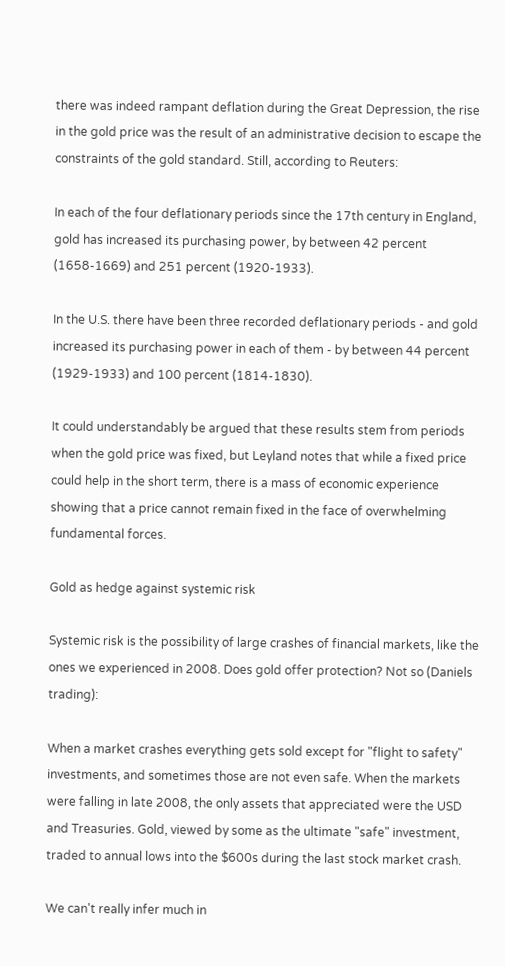there was indeed rampant deflation during the Great Depression, the rise in the gold price was the result of an administrative decision to escape the constraints of the gold standard. Still, according to Reuters:

In each of the four deflationary periods since the 17th century in England, gold has increased its purchasing power, by between 42 percent (1658-1669) and 251 percent (1920-1933).

In the U.S. there have been three recorded deflationary periods - and gold increased its purchasing power in each of them - by between 44 percent (1929-1933) and 100 percent (1814-1830).

It could understandably be argued that these results stem from periods when the gold price was fixed, but Leyland notes that while a fixed price could help in the short term, there is a mass of economic experience showing that a price cannot remain fixed in the face of overwhelming fundamental forces.

Gold as hedge against systemic risk

Systemic risk is the possibility of large crashes of financial markets, like the ones we experienced in 2008. Does gold offer protection? Not so (Daniels trading):

When a market crashes everything gets sold except for "flight to safety" investments, and sometimes those are not even safe. When the markets were falling in late 2008, the only assets that appreciated were the USD and Treasuries. Gold, viewed by some as the ultimate "safe" investment, traded to annual lows into the $600s during the last stock market crash.

We can't really infer much in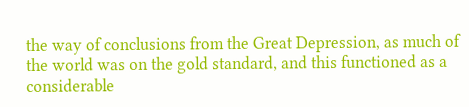the way of conclusions from the Great Depression, as much of the world was on the gold standard, and this functioned as a considerable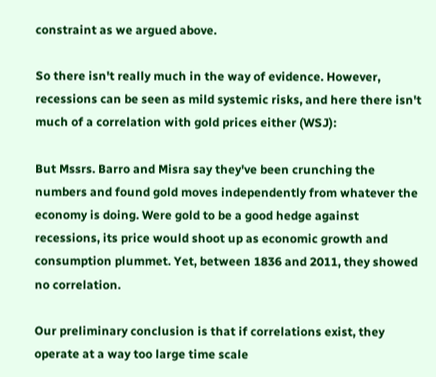constraint as we argued above.

So there isn't really much in the way of evidence. However, recessions can be seen as mild systemic risks, and here there isn't much of a correlation with gold prices either (WSJ):

But Mssrs. Barro and Misra say they've been crunching the numbers and found gold moves independently from whatever the economy is doing. Were gold to be a good hedge against recessions, its price would shoot up as economic growth and consumption plummet. Yet, between 1836 and 2011, they showed no correlation.

Our preliminary conclusion is that if correlations exist, they operate at a way too large time scale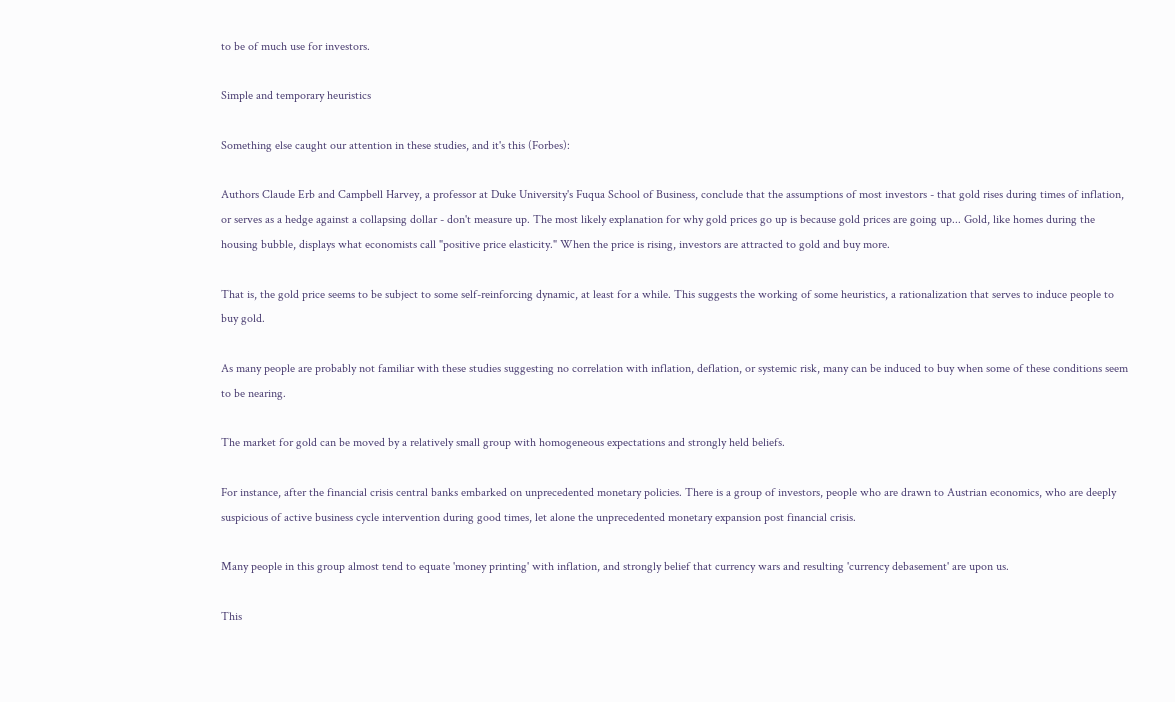to be of much use for investors.

Simple and temporary heuristics

Something else caught our attention in these studies, and it's this (Forbes):

Authors Claude Erb and Campbell Harvey, a professor at Duke University's Fuqua School of Business, conclude that the assumptions of most investors - that gold rises during times of inflation, or serves as a hedge against a collapsing dollar - don't measure up. The most likely explanation for why gold prices go up is because gold prices are going up... Gold, like homes during the housing bubble, displays what economists call "positive price elasticity." When the price is rising, investors are attracted to gold and buy more.

That is, the gold price seems to be subject to some self-reinforcing dynamic, at least for a while. This suggests the working of some heuristics, a rationalization that serves to induce people to buy gold.

As many people are probably not familiar with these studies suggesting no correlation with inflation, deflation, or systemic risk, many can be induced to buy when some of these conditions seem to be nearing.

The market for gold can be moved by a relatively small group with homogeneous expectations and strongly held beliefs.

For instance, after the financial crisis central banks embarked on unprecedented monetary policies. There is a group of investors, people who are drawn to Austrian economics, who are deeply suspicious of active business cycle intervention during good times, let alone the unprecedented monetary expansion post financial crisis.

Many people in this group almost tend to equate 'money printing' with inflation, and strongly belief that currency wars and resulting 'currency debasement' are upon us.

This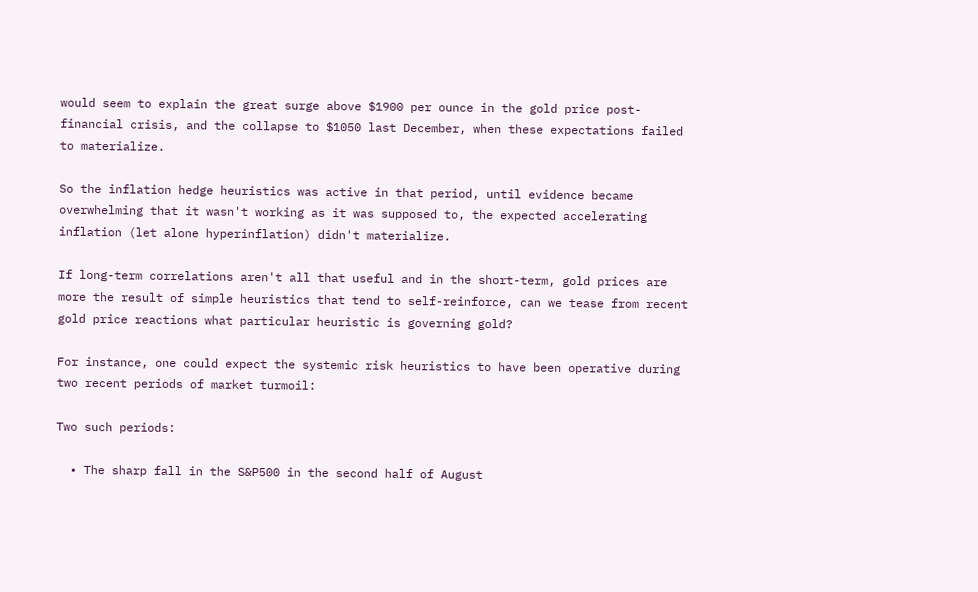would seem to explain the great surge above $1900 per ounce in the gold price post-financial crisis, and the collapse to $1050 last December, when these expectations failed to materialize.

So the inflation hedge heuristics was active in that period, until evidence became overwhelming that it wasn't working as it was supposed to, the expected accelerating inflation (let alone hyperinflation) didn't materialize.

If long-term correlations aren't all that useful and in the short-term, gold prices are more the result of simple heuristics that tend to self-reinforce, can we tease from recent gold price reactions what particular heuristic is governing gold?

For instance, one could expect the systemic risk heuristics to have been operative during two recent periods of market turmoil:

Two such periods:

  • The sharp fall in the S&P500 in the second half of August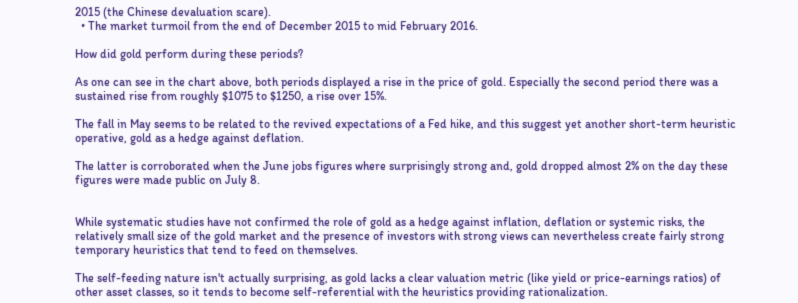2015 (the Chinese devaluation scare).
  • The market turmoil from the end of December 2015 to mid February 2016.

How did gold perform during these periods?

As one can see in the chart above, both periods displayed a rise in the price of gold. Especially the second period there was a sustained rise from roughly $1075 to $1250, a rise over 15%.

The fall in May seems to be related to the revived expectations of a Fed hike, and this suggest yet another short-term heuristic operative, gold as a hedge against deflation.

The latter is corroborated when the June jobs figures where surprisingly strong and, gold dropped almost 2% on the day these figures were made public on July 8.


While systematic studies have not confirmed the role of gold as a hedge against inflation, deflation or systemic risks, the relatively small size of the gold market and the presence of investors with strong views can nevertheless create fairly strong temporary heuristics that tend to feed on themselves.

The self-feeding nature isn't actually surprising, as gold lacks a clear valuation metric (like yield or price-earnings ratios) of other asset classes, so it tends to become self-referential with the heuristics providing rationalization.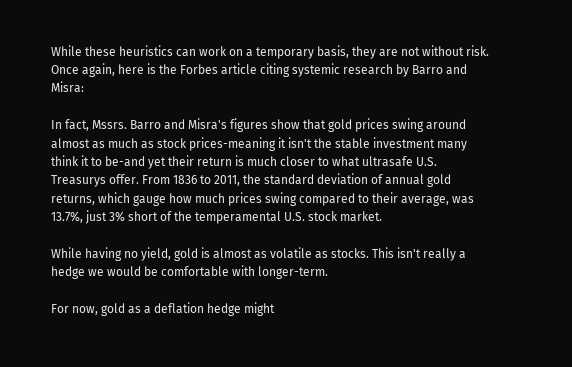While these heuristics can work on a temporary basis, they are not without risk. Once again, here is the Forbes article citing systemic research by Barro and Misra:

In fact, Mssrs. Barro and Misra's figures show that gold prices swing around almost as much as stock prices-meaning it isn't the stable investment many think it to be-and yet their return is much closer to what ultrasafe U.S. Treasurys offer. From 1836 to 2011, the standard deviation of annual gold returns, which gauge how much prices swing compared to their average, was 13.7%, just 3% short of the temperamental U.S. stock market.

While having no yield, gold is almost as volatile as stocks. This isn't really a hedge we would be comfortable with longer-term.

For now, gold as a deflation hedge might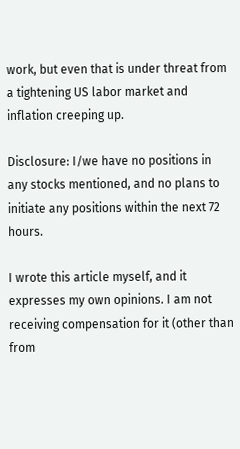work, but even that is under threat from a tightening US labor market and inflation creeping up.

Disclosure: I/we have no positions in any stocks mentioned, and no plans to initiate any positions within the next 72 hours.

I wrote this article myself, and it expresses my own opinions. I am not receiving compensation for it (other than from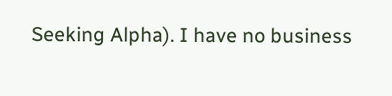Seeking Alpha). I have no business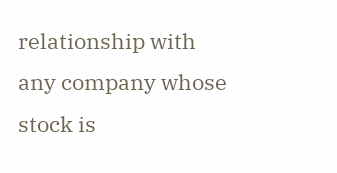relationship with any company whose stock is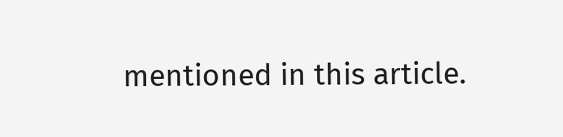mentioned in this article.